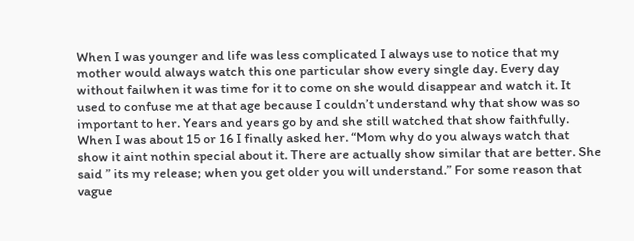When I was younger and life was less complicated I always use to notice that my mother would always watch this one particular show every single day. Every day without failwhen it was time for it to come on she would disappear and watch it. It used to confuse me at that age because I couldn’t understand why that show was so important to her. Years and years go by and she still watched that show faithfully. When I was about 15 or 16 I finally asked her. “Mom why do you always watch that show it aint nothin special about it. There are actually show similar that are better. She said ” its my release; when you get older you will understand.” For some reason that vague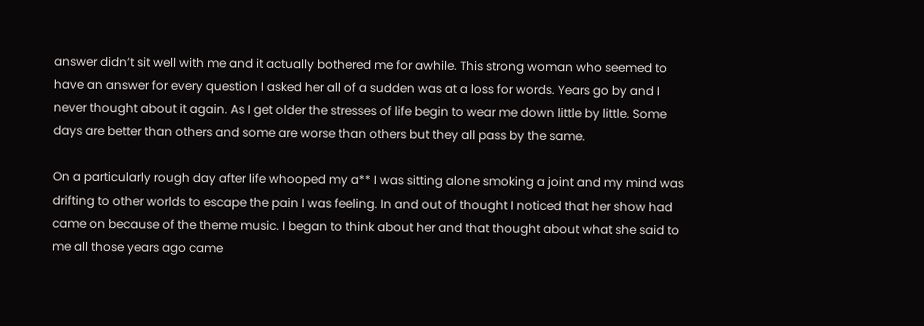answer didn’t sit well with me and it actually bothered me for awhile. This strong woman who seemed to have an answer for every question I asked her all of a sudden was at a loss for words. Years go by and I never thought about it again. As I get older the stresses of life begin to wear me down little by little. Some days are better than others and some are worse than others but they all pass by the same.

On a particularly rough day after life whooped my a** I was sitting alone smoking a joint and my mind was drifting to other worlds to escape the pain I was feeling. In and out of thought I noticed that her show had came on because of the theme music. I began to think about her and that thought about what she said to me all those years ago came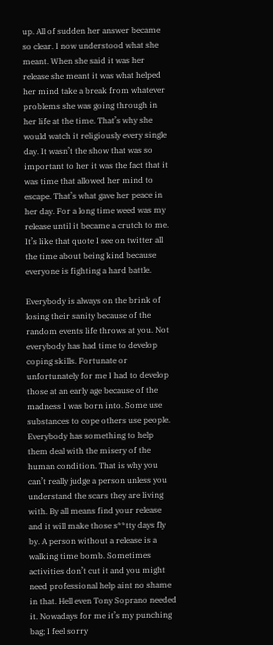up. All of sudden her answer became so clear. I now understood what she meant. When she said it was her release she meant it was what helped her mind take a break from whatever problems she was going through in her life at the time. That’s why she would watch it religiously every single day. It wasn’t the show that was so important to her it was the fact that it was time that allowed her mind to escape. That’s what gave her peace in her day. For a long time weed was my release until it became a crutch to me. It’s like that quote I see on twitter all the time about being kind because everyone is fighting a hard battle.

Everybody is always on the brink of losing their sanity because of the random events life throws at you. Not everybody has had time to develop coping skills. Fortunate or unfortunately for me I had to develop those at an early age because of the madness I was born into. Some use substances to cope others use people. Everybody has something to help them deal with the misery of the human condition. That is why you can’t really judge a person unless you understand the scars they are living with. By all means find your release and it will make those s**tty days fly by. A person without a release is a walking time bomb. Sometimes activities don’t cut it and you might need professional help aint no shame in that. Hell even Tony Soprano needed it. Nowadays for me it’s my punching bag; I feel sorry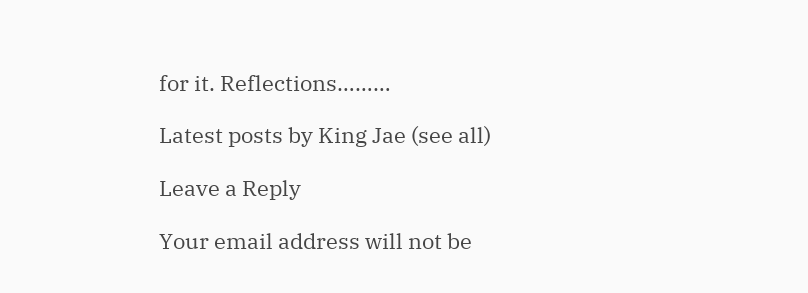for it. Reflections………

Latest posts by King Jae (see all)

Leave a Reply

Your email address will not be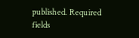published. Required fields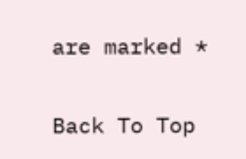are marked *


Back To Top